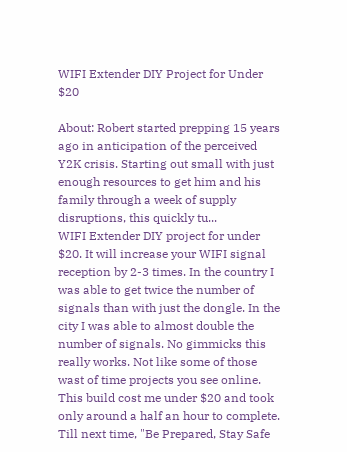WIFI Extender DIY Project for Under $20

About: Robert started prepping 15 years ago in anticipation of the perceived Y2K crisis. Starting out small with just enough resources to get him and his family through a week of supply disruptions, this quickly tu...
WIFI Extender DIY project for under $20. It will increase your WIFI signal reception by 2-3 times. In the country I was able to get twice the number of signals than with just the dongle. In the city I was able to almost double the number of signals. No gimmicks this really works. Not like some of those wast of time projects you see online. This build cost me under $20 and took only around a half an hour to complete. Till next time, "Be Prepared, Stay Safe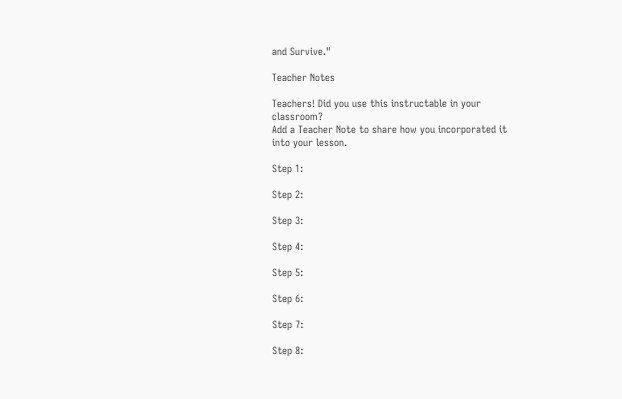and Survive."

Teacher Notes

Teachers! Did you use this instructable in your classroom?
Add a Teacher Note to share how you incorporated it into your lesson.

Step 1:

Step 2:

Step 3:

Step 4:

Step 5:

Step 6:

Step 7:

Step 8: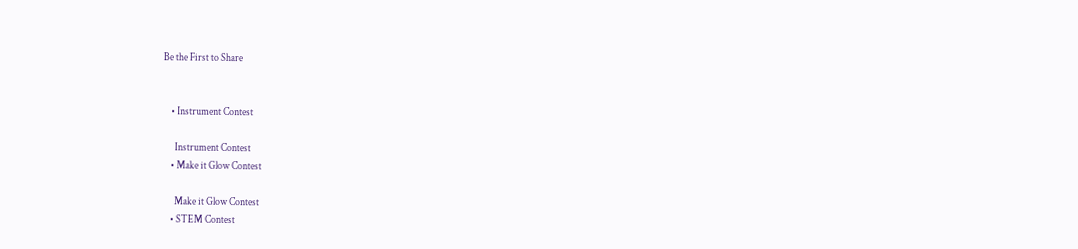Be the First to Share


    • Instrument Contest

      Instrument Contest
    • Make it Glow Contest

      Make it Glow Contest
    • STEM Contest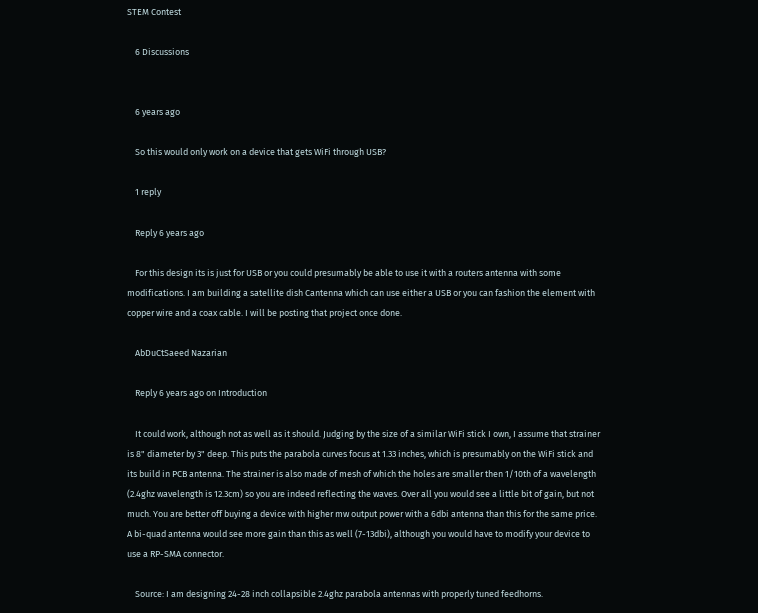STEM Contest

    6 Discussions


    6 years ago

    So this would only work on a device that gets WiFi through USB?

    1 reply

    Reply 6 years ago

    For this design its is just for USB or you could presumably be able to use it with a routers antenna with some modifications. I am building a satellite dish Cantenna which can use either a USB or you can fashion the element with copper wire and a coax cable. I will be posting that project once done.

    AbDuCtSaeed Nazarian

    Reply 6 years ago on Introduction

    It could work, although not as well as it should. Judging by the size of a similar WiFi stick I own, I assume that strainer is 8" diameter by 3" deep. This puts the parabola curves focus at 1.33 inches, which is presumably on the WiFi stick and its build in PCB antenna. The strainer is also made of mesh of which the holes are smaller then 1/10th of a wavelength (2.4ghz wavelength is 12.3cm) so you are indeed reflecting the waves. Over all you would see a little bit of gain, but not much. You are better off buying a device with higher mw output power with a 6dbi antenna than this for the same price. A bi-quad antenna would see more gain than this as well (7-13dbi), although you would have to modify your device to use a RP-SMA connector.

    Source: I am designing 24-28 inch collapsible 2.4ghz parabola antennas with properly tuned feedhorns.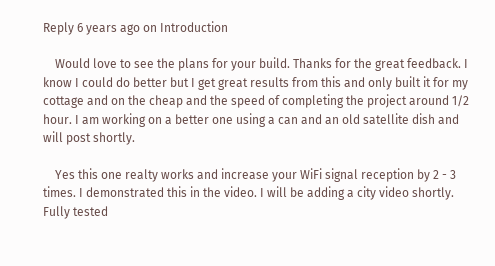Reply 6 years ago on Introduction

    Would love to see the plans for your build. Thanks for the great feedback. I know I could do better but I get great results from this and only built it for my cottage and on the cheap and the speed of completing the project around 1/2 hour. I am working on a better one using a can and an old satellite dish and will post shortly.

    Yes this one realty works and increase your WiFi signal reception by 2 - 3 times. I demonstrated this in the video. I will be adding a city video shortly. Fully tested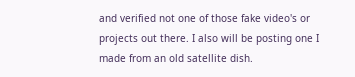and verified not one of those fake video's or projects out there. I also will be posting one I made from an old satellite dish.